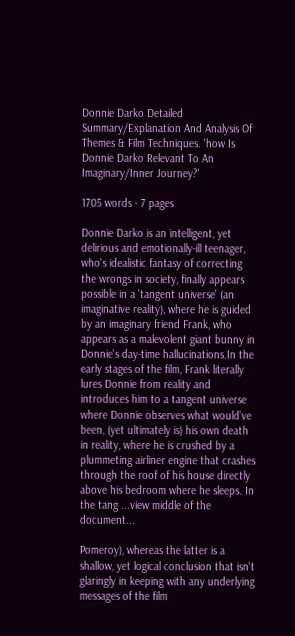Donnie Darko Detailed Summary/Explanation And Analysis Of Themes & Film Techniques. 'how Is Donnie Darko Relevant To An Imaginary/Inner Journey?'

1705 words - 7 pages

Donnie Darko is an intelligent, yet delirious and emotionally-ill teenager, who's idealistic fantasy of correcting the wrongs in society, finally appears possible in a 'tangent universe' (an imaginative reality), where he is guided by an imaginary friend Frank, who appears as a malevolent giant bunny in Donnie's day-time hallucinations.In the early stages of the film, Frank literally lures Donnie from reality and introduces him to a tangent universe where Donnie observes what would've been, (yet ultimately is) his own death in reality, where he is crushed by a plummeting airliner engine that crashes through the roof of his house directly above his bedroom where he sleeps. In the tang ...view middle of the document...

Pomeroy), whereas the latter is a shallow, yet logical conclusion that isn't glaringly in keeping with any underlying messages of the film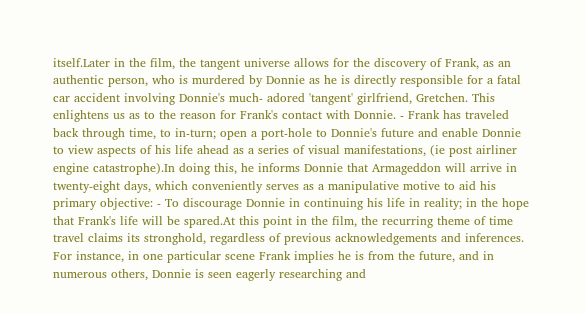itself.Later in the film, the tangent universe allows for the discovery of Frank, as an authentic person, who is murdered by Donnie as he is directly responsible for a fatal car accident involving Donnie's much- adored 'tangent' girlfriend, Gretchen. This enlightens us as to the reason for Frank's contact with Donnie. - Frank has traveled back through time, to in-turn; open a port-hole to Donnie's future and enable Donnie to view aspects of his life ahead as a series of visual manifestations, (ie post airliner engine catastrophe).In doing this, he informs Donnie that Armageddon will arrive in twenty-eight days, which conveniently serves as a manipulative motive to aid his primary objective: - To discourage Donnie in continuing his life in reality; in the hope that Frank's life will be spared.At this point in the film, the recurring theme of time travel claims its stronghold, regardless of previous acknowledgements and inferences. For instance, in one particular scene Frank implies he is from the future, and in numerous others, Donnie is seen eagerly researching and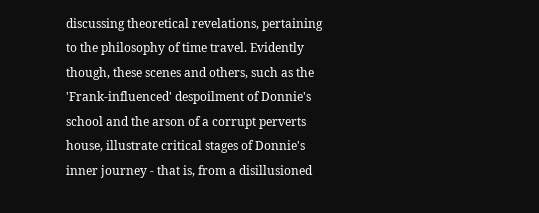discussing theoretical revelations, pertaining to the philosophy of time travel. Evidently though, these scenes and others, such as the 'Frank-influenced' despoilment of Donnie's school and the arson of a corrupt perverts house, illustrate critical stages of Donnie's inner journey - that is, from a disillusioned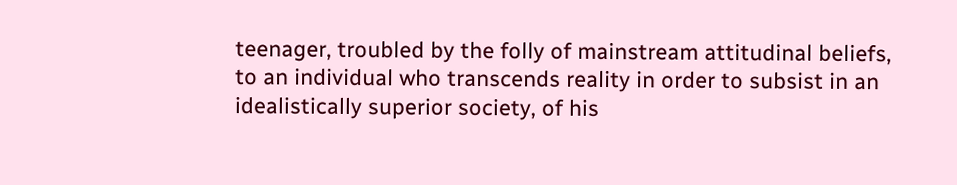teenager, troubled by the folly of mainstream attitudinal beliefs, to an individual who transcends reality in order to subsist in an idealistically superior society, of his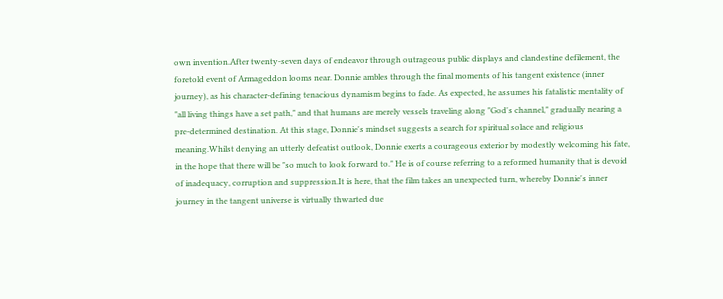own invention.After twenty-seven days of endeavor through outrageous public displays and clandestine defilement, the foretold event of Armageddon looms near. Donnie ambles through the final moments of his tangent existence (inner journey), as his character-defining tenacious dynamism begins to fade. As expected, he assumes his fatalistic mentality of "all living things have a set path," and that humans are merely vessels traveling along "God's channel," gradually nearing a pre-determined destination. At this stage, Donnie's mindset suggests a search for spiritual solace and religious meaning.Whilst denying an utterly defeatist outlook, Donnie exerts a courageous exterior by modestly welcoming his fate, in the hope that there will be "so much to look forward to." He is of course referring to a reformed humanity that is devoid of inadequacy, corruption and suppression.It is here, that the film takes an unexpected turn, whereby Donnie's inner journey in the tangent universe is virtually thwarted due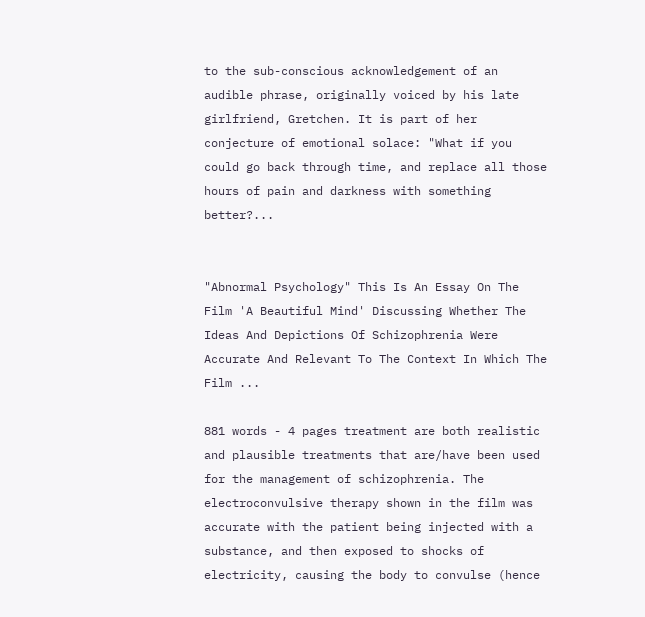to the sub-conscious acknowledgement of an audible phrase, originally voiced by his late girlfriend, Gretchen. It is part of her conjecture of emotional solace: "What if you could go back through time, and replace all those hours of pain and darkness with something better?...


"Abnormal Psychology" This Is An Essay On The Film 'A Beautiful Mind' Discussing Whether The Ideas And Depictions Of Schizophrenia Were Accurate And Relevant To The Context In Which The Film ...

881 words - 4 pages treatment are both realistic and plausible treatments that are/have been used for the management of schizophrenia. The electroconvulsive therapy shown in the film was accurate with the patient being injected with a substance, and then exposed to shocks of electricity, causing the body to convulse (hence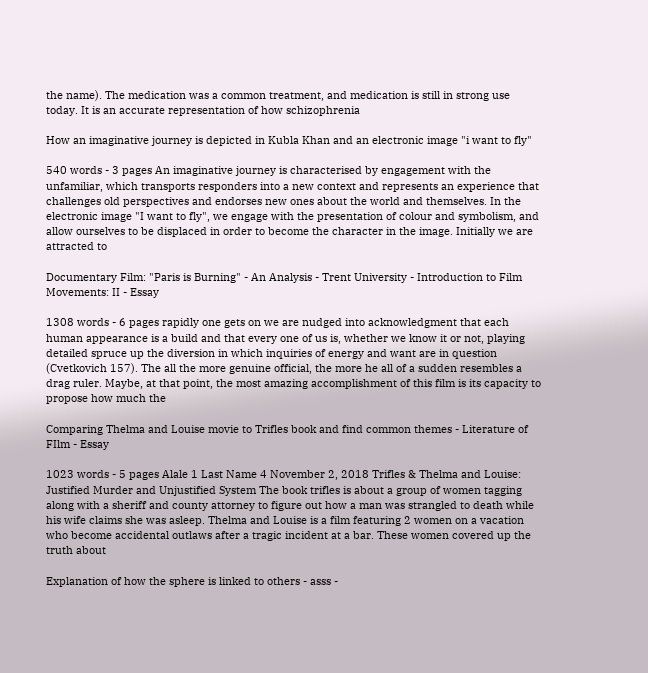the name). The medication was a common treatment, and medication is still in strong use today. It is an accurate representation of how schizophrenia

How an imaginative journey is depicted in Kubla Khan and an electronic image "i want to fly"

540 words - 3 pages An imaginative journey is characterised by engagement with the unfamiliar, which transports responders into a new context and represents an experience that challenges old perspectives and endorses new ones about the world and themselves. In the electronic image "I want to fly", we engage with the presentation of colour and symbolism, and allow ourselves to be displaced in order to become the character in the image. Initially we are attracted to

Documentary Film: "Paris is Burning" - An Analysis - Trent University - Introduction to Film Movements: II - Essay

1308 words - 6 pages rapidly one gets on we are nudged into acknowledgment that each human appearance is a build and that every one of us is, whether we know it or not, playing detailed spruce up the diversion in which inquiries of energy and want are in question (Cvetkovich 157). The all the more genuine official, the more he all of a sudden resembles a drag ruler. Maybe, at that point, the most amazing accomplishment of this film is its capacity to propose how much the

Comparing Thelma and Louise movie to Trifles book and find common themes - Literature of FIlm - Essay

1023 words - 5 pages Alale 1 Last Name 4 November 2, 2018 Trifles & Thelma and Louise: Justified Murder and Unjustified System The book trifles is about a group of women tagging along with a sheriff and county attorney to figure out how a man was strangled to death while his wife claims she was asleep. Thelma and Louise is a film featuring 2 women on a vacation who become accidental outlaws after a tragic incident at a bar. These women covered up the truth about

Explanation of how the sphere is linked to others - asss -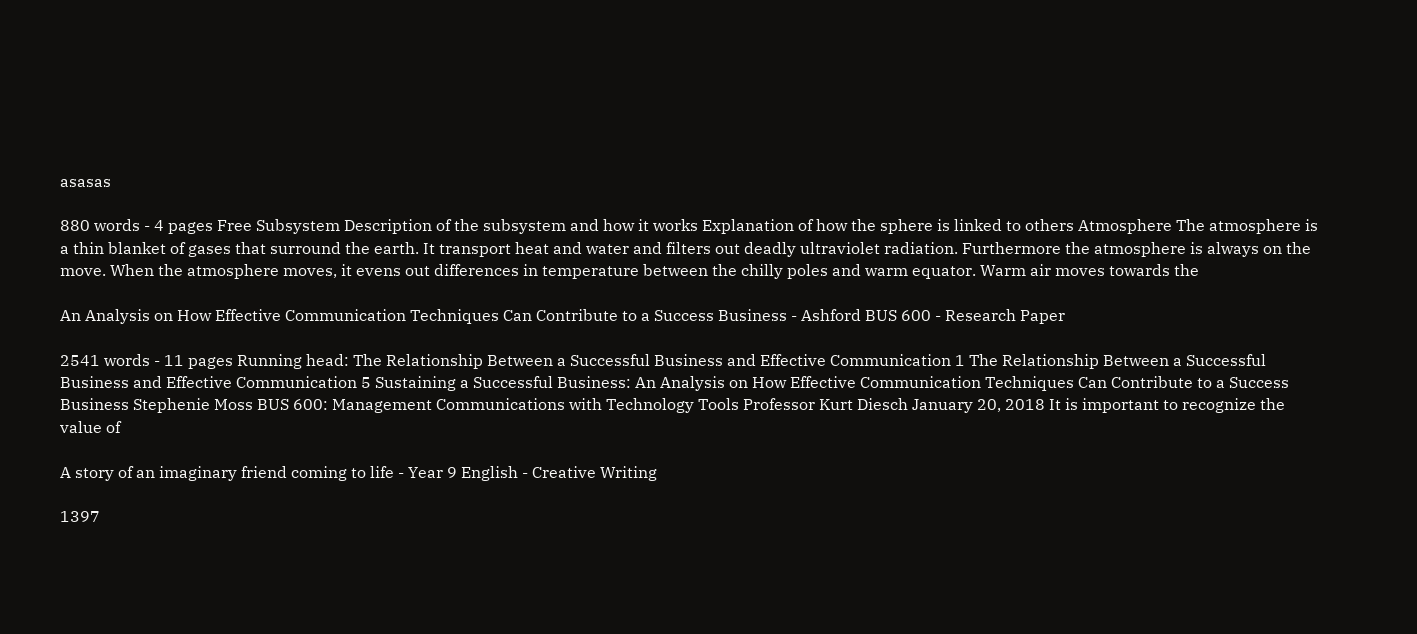asasas

880 words - 4 pages Free Subsystem Description of the subsystem and how it works Explanation of how the sphere is linked to others Atmosphere The atmosphere is a thin blanket of gases that surround the earth. It transport heat and water and filters out deadly ultraviolet radiation. Furthermore the atmosphere is always on the move. When the atmosphere moves, it evens out differences in temperature between the chilly poles and warm equator. Warm air moves towards the

An Analysis on How Effective Communication Techniques Can Contribute to a Success Business - Ashford BUS 600 - Research Paper

2541 words - 11 pages Running head: The Relationship Between a Successful Business and Effective Communication 1 The Relationship Between a Successful Business and Effective Communication 5 Sustaining a Successful Business: An Analysis on How Effective Communication Techniques Can Contribute to a Success Business Stephenie Moss BUS 600: Management Communications with Technology Tools Professor Kurt Diesch January 20, 2018 It is important to recognize the value of

A story of an imaginary friend coming to life - Year 9 English - Creative Writing

1397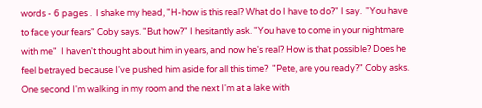words - 6 pages .  I shake my head, "H-how is this real? What do I have to do?" I say.  "You have to face your fears" Coby says. "But how?" I hesitantly ask. "You have to come in your nightmare with me"  I haven't thought about him in years, and now he's real? How is that possible? Does he feel betrayed because I've pushed him aside for all this time?  "Pete, are you ready?" Coby asks. One second I'm walking in my room and the next I'm at a lake with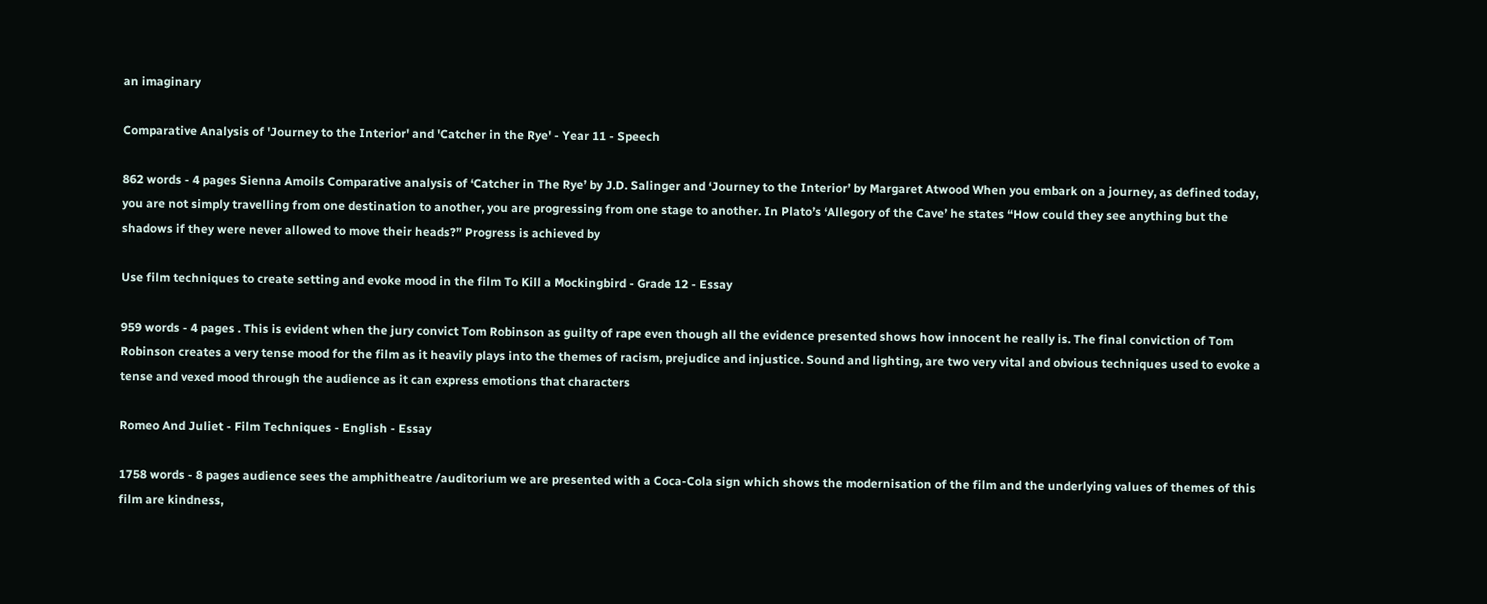an imaginary

Comparative Analysis of 'Journey to the Interior' and 'Catcher in the Rye' - Year 11 - Speech

862 words - 4 pages Sienna Amoils Comparative analysis of ‘Catcher in The Rye’ by J.D. Salinger and ‘Journey to the Interior’ by Margaret Atwood When you embark on a journey, as defined today, you are not simply travelling from one destination to another, you are progressing from one stage to another. In Plato’s ‘Allegory of the Cave’ he states “How could they see anything but the shadows if they were never allowed to move their heads?” Progress is achieved by

Use film techniques to create setting and evoke mood in the film To Kill a Mockingbird - Grade 12 - Essay

959 words - 4 pages . This is evident when the jury convict Tom Robinson as guilty of rape even though all the evidence presented shows how innocent he really is. The final conviction of Tom Robinson creates a very tense mood for the film as it heavily plays into the themes of racism, prejudice and injustice. Sound and lighting, are two very vital and obvious techniques used to evoke a tense and vexed mood through the audience as it can express emotions that characters

Romeo And Juliet - Film Techniques - English - Essay

1758 words - 8 pages audience sees the amphitheatre /auditorium we are presented with a Coca-Cola sign which shows the modernisation of the film and the underlying values of themes of this film are kindness,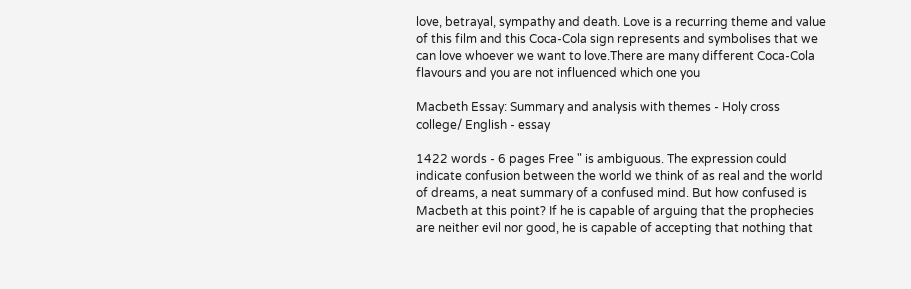love, betrayal, sympathy and death. Love is a recurring theme and value of this film and this Coca-Cola sign represents and symbolises that we can love whoever we want to love.There are many different Coca-Cola flavours and you are not influenced which one you

Macbeth Essay: Summary and analysis with themes - Holy cross college/ English - essay

1422 words - 6 pages Free " is ambiguous. The expression could indicate confusion between the world we think of as real and the world of dreams, a neat summary of a confused mind. But how confused is Macbeth at this point? If he is capable of arguing that the prophecies are neither evil nor good, he is capable of accepting that nothing that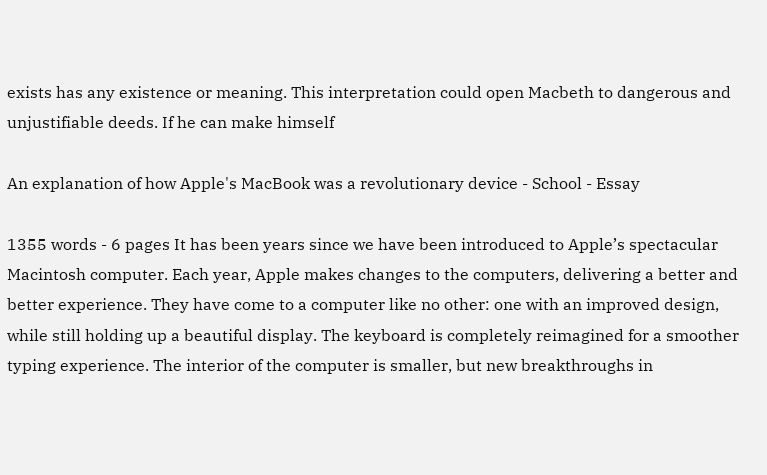exists has any existence or meaning. This interpretation could open Macbeth to dangerous and unjustifiable deeds. If he can make himself

An explanation of how Apple's MacBook was a revolutionary device - School - Essay

1355 words - 6 pages It has been years since we have been introduced to Apple’s spectacular Macintosh computer. Each year, Apple makes changes to the computers, delivering a better and better experience. They have come to a computer like no other: one with an improved design, while still holding up a beautiful display. The keyboard is completely reimagined for a smoother typing experience. The interior of the computer is smaller, but new breakthroughs in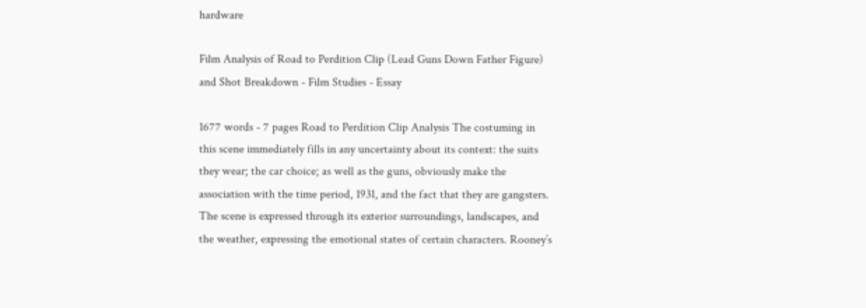hardware

Film Analysis of Road to Perdition Clip (Lead Guns Down Father Figure) and Shot Breakdown - Film Studies - Essay

1677 words - 7 pages Road to Perdition Clip Analysis The costuming in this scene immediately fills in any uncertainty about its context: the suits they wear; the car choice; as well as the guns, obviously make the association with the time period, 1931, and the fact that they are gangsters. The scene is expressed through its exterior surroundings, landscapes, and the weather, expressing the emotional states of certain characters. Rooney’s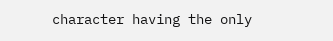character having the only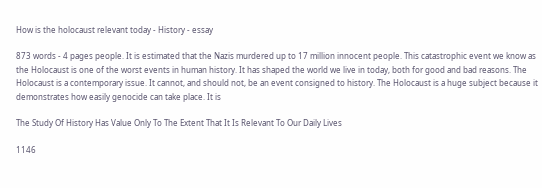How is the holocaust relevant today - History - essay

873 words - 4 pages people. It is estimated that the Nazis murdered up to 17 million innocent people. This catastrophic event we know as the Holocaust is one of the worst events in human history. It has shaped the world we live in today, both for good and bad reasons. The Holocaust is a contemporary issue. It cannot, and should not, be an event consigned to history. The Holocaust is a huge subject because it demonstrates how easily genocide can take place. It is

The Study Of History Has Value Only To The Extent That It Is Relevant To Our Daily Lives

1146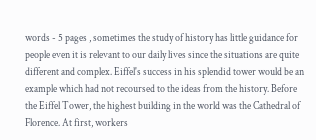words - 5 pages , sometimes the study of history has little guidance for people even it is relevant to our daily lives since the situations are quite different and complex. Eiffel's success in his splendid tower would be an example which had not recoursed to the ideas from the history. Before the Eiffel Tower, the highest building in the world was the Cathedral of Florence. At first, workers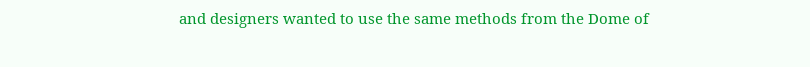and designers wanted to use the same methods from the Dome of